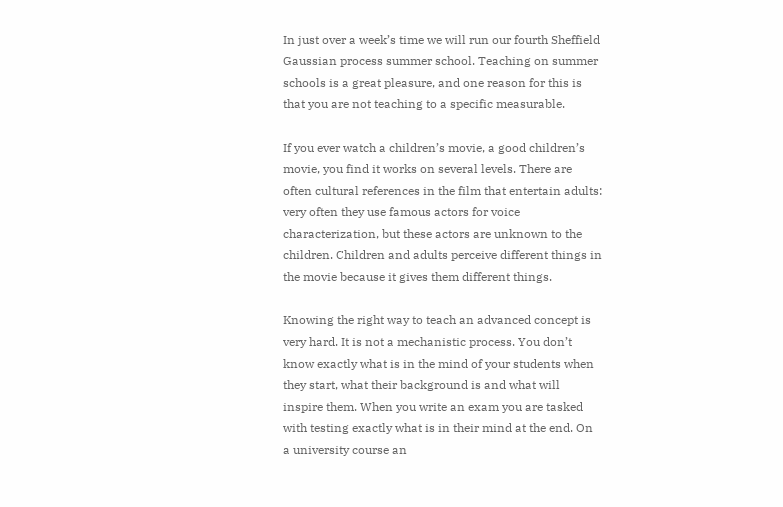In just over a week’s time we will run our fourth Sheffield Gaussian process summer school. Teaching on summer schools is a great pleasure, and one reason for this is that you are not teaching to a specific measurable.

If you ever watch a children’s movie, a good children’s movie, you find it works on several levels. There are often cultural references in the film that entertain adults: very often they use famous actors for voice characterization, but these actors are unknown to the children. Children and adults perceive different things in the movie because it gives them different things.

Knowing the right way to teach an advanced concept is very hard. It is not a mechanistic process. You don’t know exactly what is in the mind of your students when they start, what their background is and what will inspire them. When you write an exam you are tasked with testing exactly what is in their mind at the end. On a university course an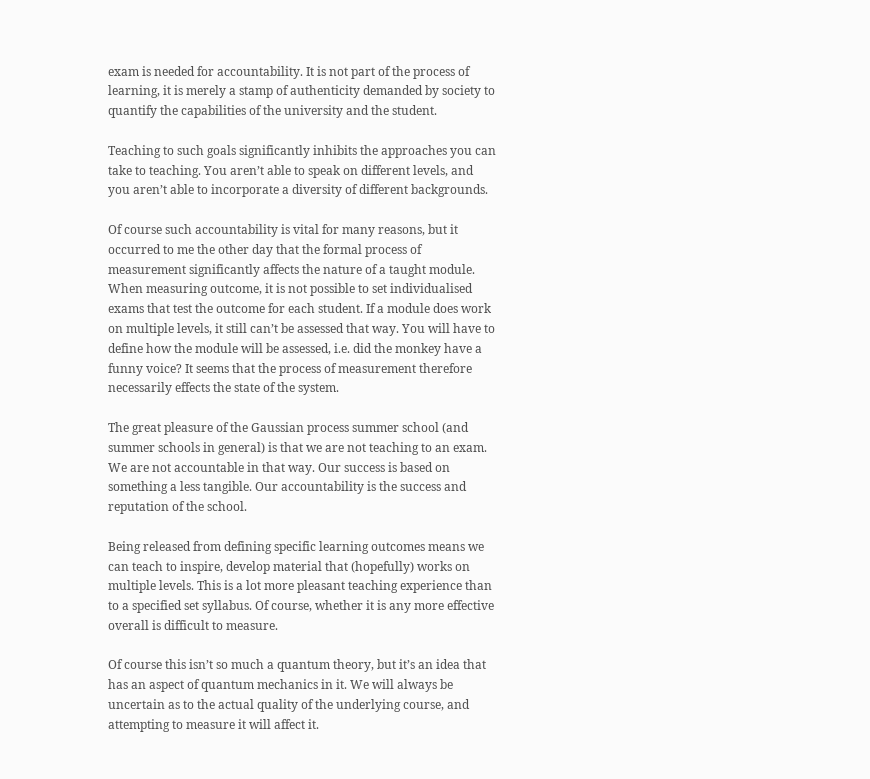exam is needed for accountability. It is not part of the process of learning, it is merely a stamp of authenticity demanded by society to quantify the capabilities of the university and the student.

Teaching to such goals significantly inhibits the approaches you can take to teaching. You aren’t able to speak on different levels, and you aren’t able to incorporate a diversity of different backgrounds.

Of course such accountability is vital for many reasons, but it occurred to me the other day that the formal process of measurement significantly affects the nature of a taught module. When measuring outcome, it is not possible to set individualised exams that test the outcome for each student. If a module does work on multiple levels, it still can’t be assessed that way. You will have to define how the module will be assessed, i.e. did the monkey have a funny voice? It seems that the process of measurement therefore necessarily effects the state of the system.

The great pleasure of the Gaussian process summer school (and summer schools in general) is that we are not teaching to an exam. We are not accountable in that way. Our success is based on something a less tangible. Our accountability is the success and reputation of the school.

Being released from defining specific learning outcomes means we can teach to inspire, develop material that (hopefully) works on multiple levels. This is a lot more pleasant teaching experience than to a specified set syllabus. Of course, whether it is any more effective overall is difficult to measure.

Of course this isn’t so much a quantum theory, but it’s an idea that has an aspect of quantum mechanics in it. We will always be uncertain as to the actual quality of the underlying course, and attempting to measure it will affect it.